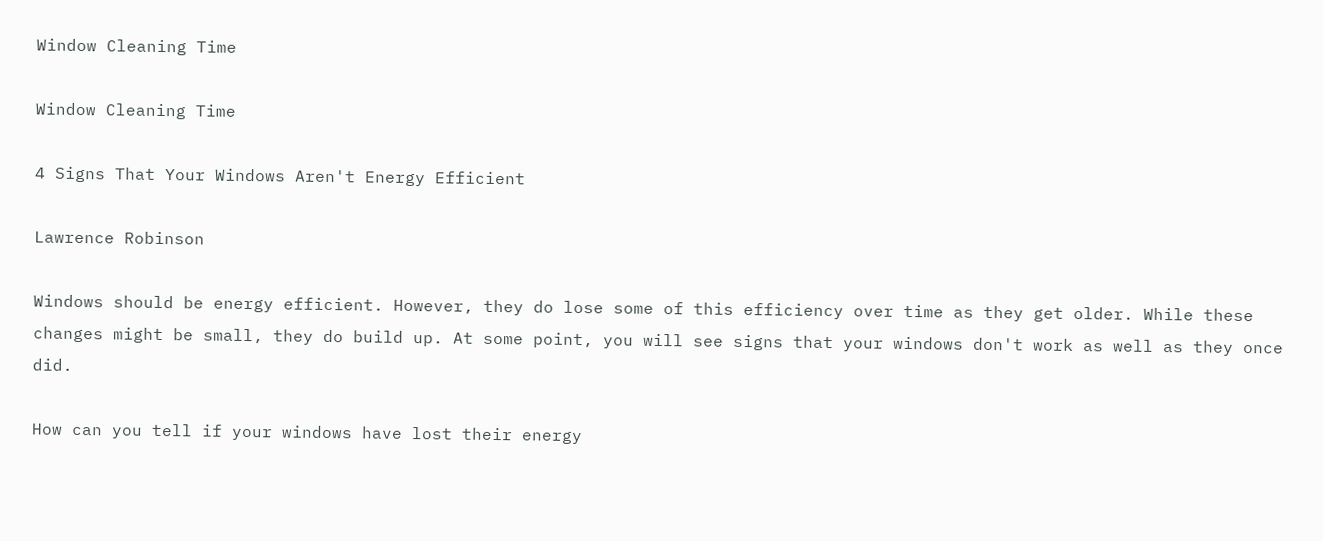Window Cleaning Time

Window Cleaning Time

4 Signs That Your Windows Aren't Energy Efficient

Lawrence Robinson

Windows should be energy efficient. However, they do lose some of this efficiency over time as they get older. While these changes might be small, they do build up. At some point, you will see signs that your windows don't work as well as they once did.

How can you tell if your windows have lost their energy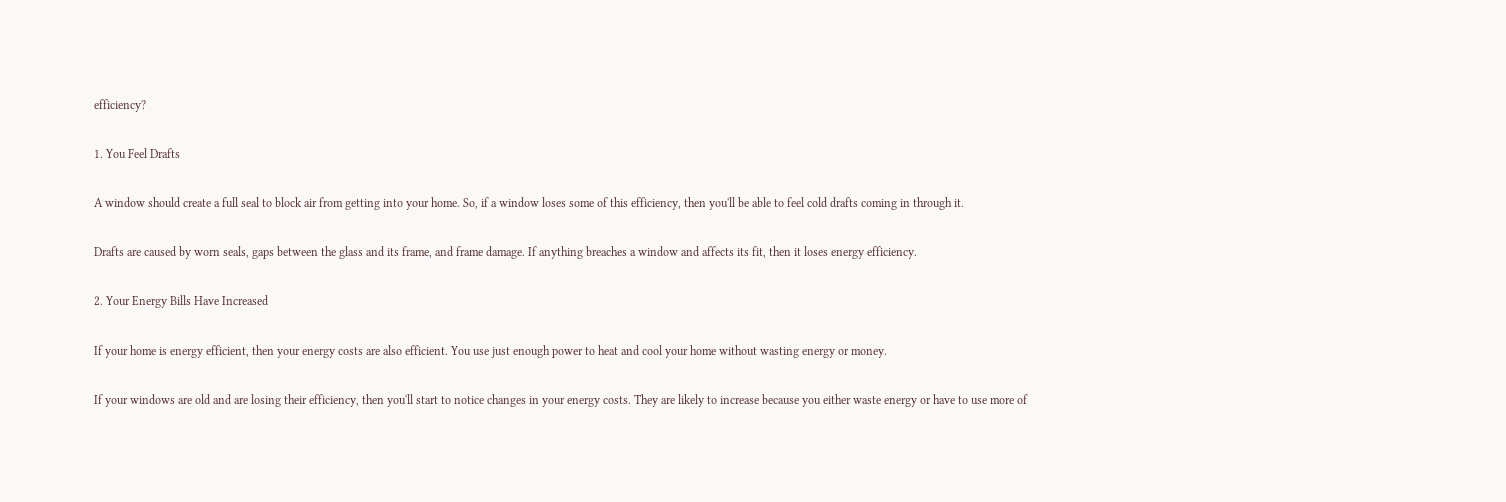efficiency?

1. You Feel Drafts

A window should create a full seal to block air from getting into your home. So, if a window loses some of this efficiency, then you'll be able to feel cold drafts coming in through it.

Drafts are caused by worn seals, gaps between the glass and its frame, and frame damage. If anything breaches a window and affects its fit, then it loses energy efficiency.

2. Your Energy Bills Have Increased

If your home is energy efficient, then your energy costs are also efficient. You use just enough power to heat and cool your home without wasting energy or money.

If your windows are old and are losing their efficiency, then you'll start to notice changes in your energy costs. They are likely to increase because you either waste energy or have to use more of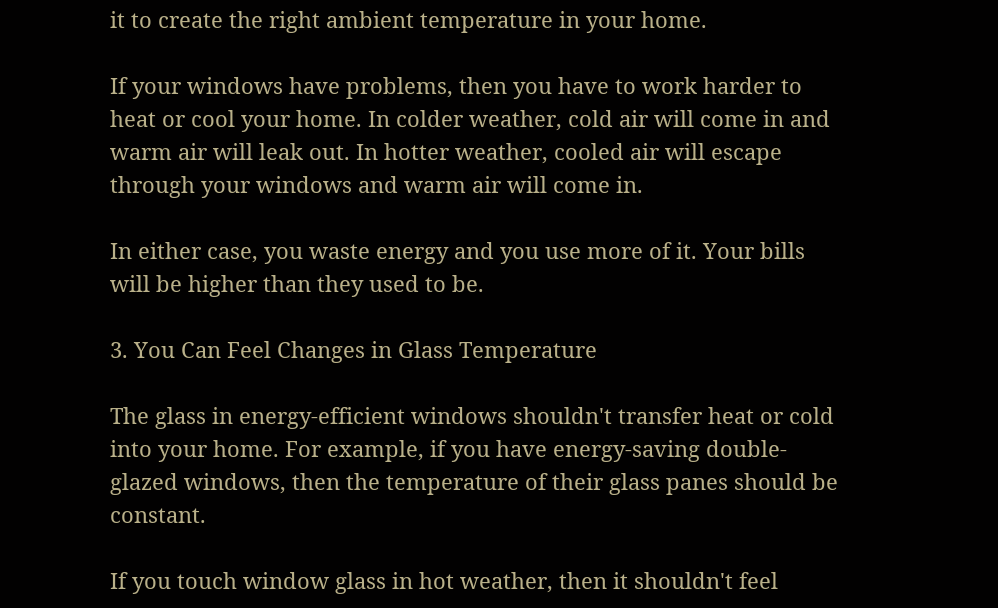it to create the right ambient temperature in your home.

If your windows have problems, then you have to work harder to heat or cool your home. In colder weather, cold air will come in and warm air will leak out. In hotter weather, cooled air will escape through your windows and warm air will come in.

In either case, you waste energy and you use more of it. Your bills will be higher than they used to be.

3. You Can Feel Changes in Glass Temperature

The glass in energy-efficient windows shouldn't transfer heat or cold into your home. For example, if you have energy-saving double-glazed windows, then the temperature of their glass panes should be constant.

If you touch window glass in hot weather, then it shouldn't feel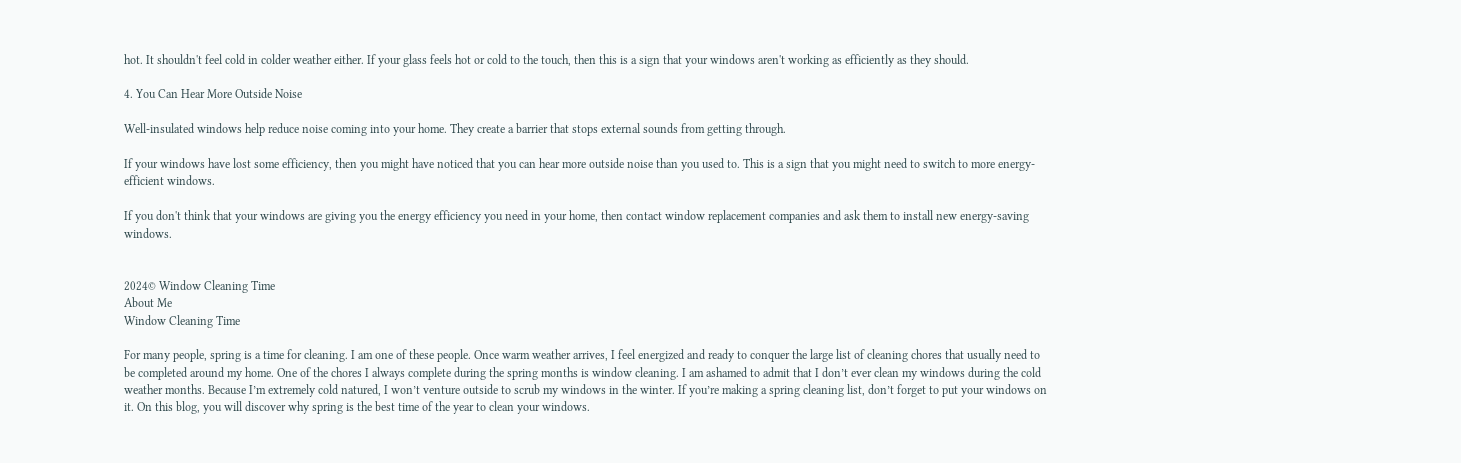hot. It shouldn't feel cold in colder weather either. If your glass feels hot or cold to the touch, then this is a sign that your windows aren't working as efficiently as they should.

4. You Can Hear More Outside Noise

Well-insulated windows help reduce noise coming into your home. They create a barrier that stops external sounds from getting through.

If your windows have lost some efficiency, then you might have noticed that you can hear more outside noise than you used to. This is a sign that you might need to switch to more energy-efficient windows.

If you don't think that your windows are giving you the energy efficiency you need in your home, then contact window replacement companies and ask them to install new energy-saving windows.


2024© Window Cleaning Time
About Me
Window Cleaning Time

For many people, spring is a time for cleaning. I am one of these people. Once warm weather arrives, I feel energized and ready to conquer the large list of cleaning chores that usually need to be completed around my home. One of the chores I always complete during the spring months is window cleaning. I am ashamed to admit that I don’t ever clean my windows during the cold weather months. Because I’m extremely cold natured, I won’t venture outside to scrub my windows in the winter. If you’re making a spring cleaning list, don’t forget to put your windows on it. On this blog, you will discover why spring is the best time of the year to clean your windows.